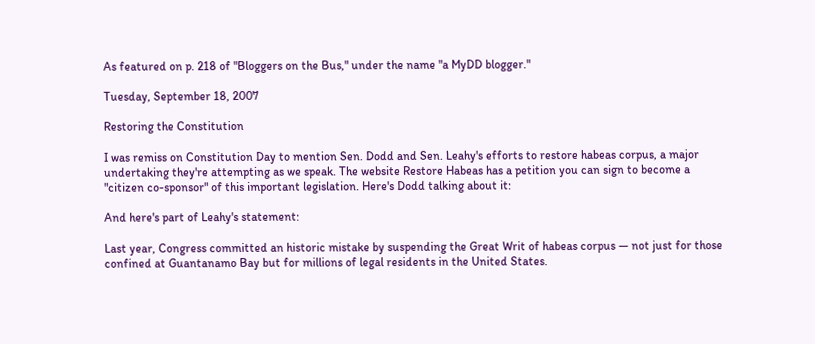As featured on p. 218 of "Bloggers on the Bus," under the name "a MyDD blogger."

Tuesday, September 18, 2007

Restoring the Constitution

I was remiss on Constitution Day to mention Sen. Dodd and Sen. Leahy's efforts to restore habeas corpus, a major undertaking they're attempting as we speak. The website Restore Habeas has a petition you can sign to become a "citizen co-sponsor" of this important legislation. Here's Dodd talking about it:

And here's part of Leahy's statement:

Last year, Congress committed an historic mistake by suspending the Great Writ of habeas corpus — not just for those confined at Guantanamo Bay but for millions of legal residents in the United States.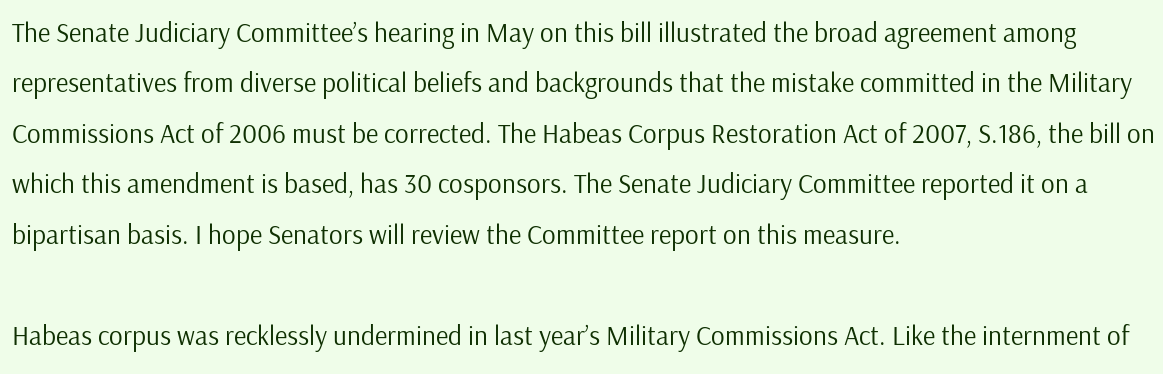The Senate Judiciary Committee’s hearing in May on this bill illustrated the broad agreement among representatives from diverse political beliefs and backgrounds that the mistake committed in the Military Commissions Act of 2006 must be corrected. The Habeas Corpus Restoration Act of 2007, S.186, the bill on which this amendment is based, has 30 cosponsors. The Senate Judiciary Committee reported it on a bipartisan basis. I hope Senators will review the Committee report on this measure.

Habeas corpus was recklessly undermined in last year’s Military Commissions Act. Like the internment of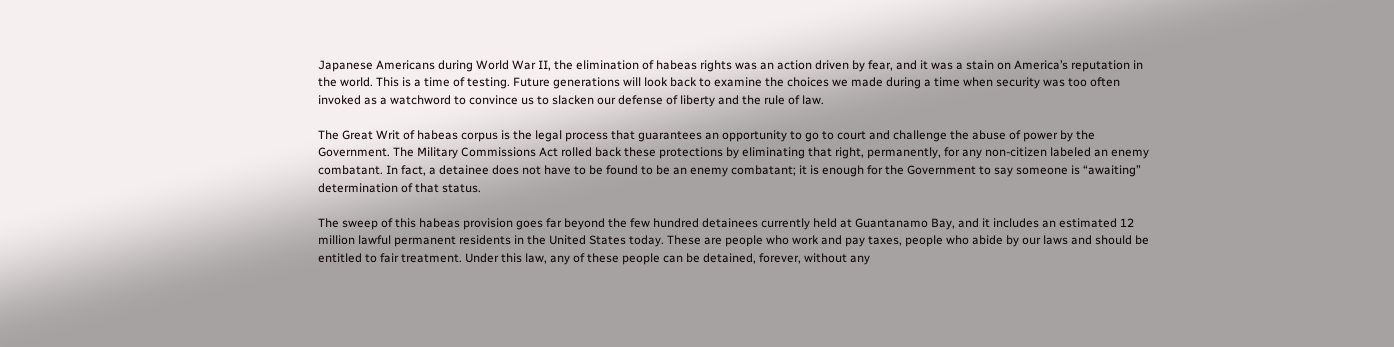Japanese Americans during World War II, the elimination of habeas rights was an action driven by fear, and it was a stain on America’s reputation in the world. This is a time of testing. Future generations will look back to examine the choices we made during a time when security was too often invoked as a watchword to convince us to slacken our defense of liberty and the rule of law.

The Great Writ of habeas corpus is the legal process that guarantees an opportunity to go to court and challenge the abuse of power by the Government. The Military Commissions Act rolled back these protections by eliminating that right, permanently, for any non-citizen labeled an enemy combatant. In fact, a detainee does not have to be found to be an enemy combatant; it is enough for the Government to say someone is “awaiting” determination of that status.

The sweep of this habeas provision goes far beyond the few hundred detainees currently held at Guantanamo Bay, and it includes an estimated 12 million lawful permanent residents in the United States today. These are people who work and pay taxes, people who abide by our laws and should be entitled to fair treatment. Under this law, any of these people can be detained, forever, without any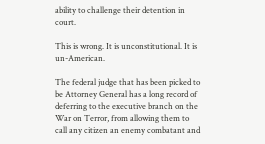ability to challenge their detention in court.

This is wrong. It is unconstitutional. It is un-American.

The federal judge that has been picked to be Attorney General has a long record of deferring to the executive branch on the War on Terror, from allowing them to call any citizen an enemy combatant and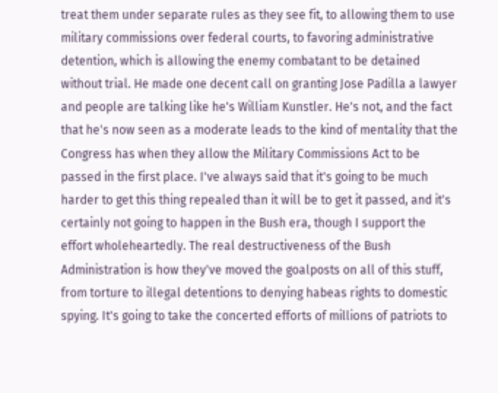treat them under separate rules as they see fit, to allowing them to use military commissions over federal courts, to favoring administrative detention, which is allowing the enemy combatant to be detained without trial. He made one decent call on granting Jose Padilla a lawyer and people are talking like he's William Kunstler. He's not, and the fact that he's now seen as a moderate leads to the kind of mentality that the Congress has when they allow the Military Commissions Act to be passed in the first place. I've always said that it's going to be much harder to get this thing repealed than it will be to get it passed, and it's certainly not going to happen in the Bush era, though I support the effort wholeheartedly. The real destructiveness of the Bush Administration is how they've moved the goalposts on all of this stuff, from torture to illegal detentions to denying habeas rights to domestic spying. It's going to take the concerted efforts of millions of patriots to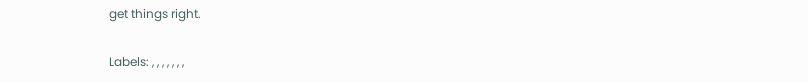get things right.

Labels: , , , , , , ,